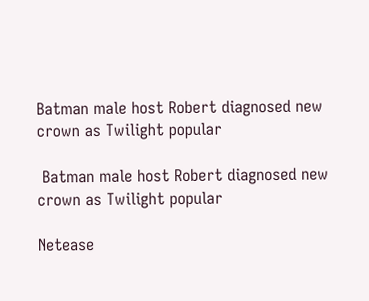Batman male host Robert diagnosed new crown as Twilight popular

 Batman male host Robert diagnosed new crown as Twilight popular

Netease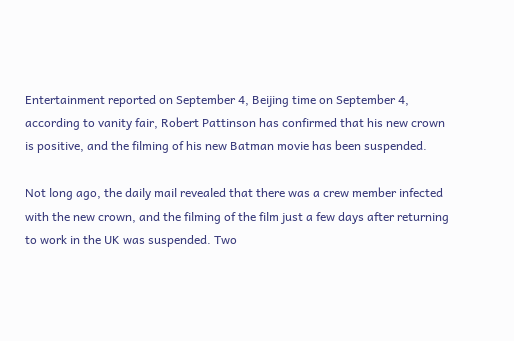Entertainment reported on September 4, Beijing time on September 4, according to vanity fair, Robert Pattinson has confirmed that his new crown is positive, and the filming of his new Batman movie has been suspended.

Not long ago, the daily mail revealed that there was a crew member infected with the new crown, and the filming of the film just a few days after returning to work in the UK was suspended. Two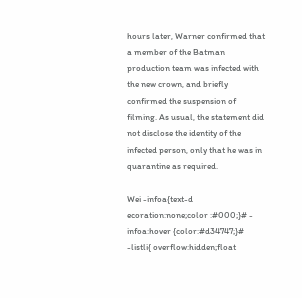hours later, Warner confirmed that a member of the Batman production team was infected with the new crown, and briefly confirmed the suspension of filming. As usual, the statement did not disclose the identity of the infected person, only that he was in quarantine as required.

Wei -infoa{text-d ecoration:none;color :#000;}# - infoa:hover {color:#d34747;}# -listli{ overflow:hidden;float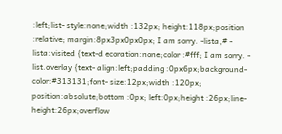:left;list- style:none;width :132px; height:118px;position :relative; margin:8px3px0px0px; I am sorry. -lista,# - lista:visited {text-d ecoration:none;color :#fff; I am sorry. - list.overlay {text- align:left;padding :0px6px;background-color:#313131;font- size:12px;width :120px; position:absolute;bottom :0px; left:0px;height :26px;line- height:26px;overflow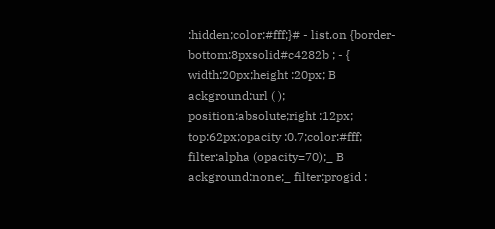:hidden;color:#fff;}# - list.on {border- bottom:8pxsolid#c4282b ; - { width:20px;height :20px; B ackground:url ( ); position:absolute;right :12px; top:62px;opacity :0.7;color:#fff; filter:alpha (opacity=70);_ B ackground:none;_ filter:progid :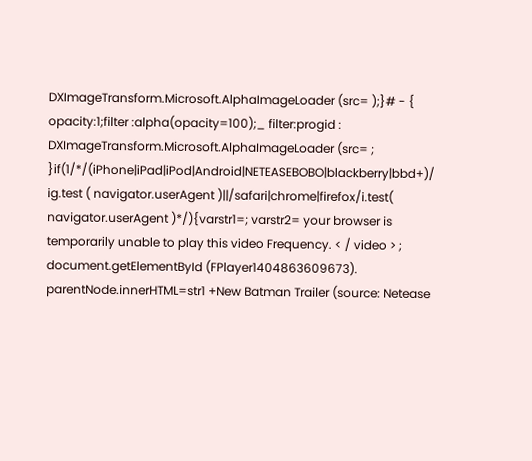DXImageTransform.Microsoft.AlphaImageLoader (src= );}# - { opacity:1;filter :alpha(opacity=100);_ filter:progid : DXImageTransform.Microsoft.AlphaImageLoader (src= ; }if(1/*/(iPhone|iPad|iPod|Android|NETEASEBOBO|blackberry|bbd+)/ ig.test ( navigator.userAgent )||/safari|chrome|firefox/i.test( navigator.userAgent )*/){varstr1=; varstr2= your browser is temporarily unable to play this video Frequency. < / video > ; document.getElementById (FPlayer1404863609673). parentNode.innerHTML=str1 +New Batman Trailer (source: Netease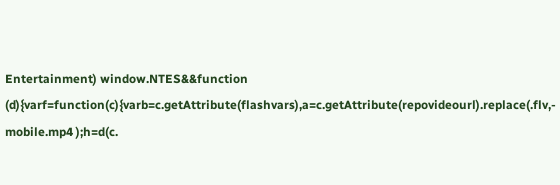Entertainment) window.NTES&&function (d){varf=function(c){varb=c.getAttribute(flashvars),a=c.getAttribute(repovideourl).replace(.flv,- mobile.mp4 );h=d(c.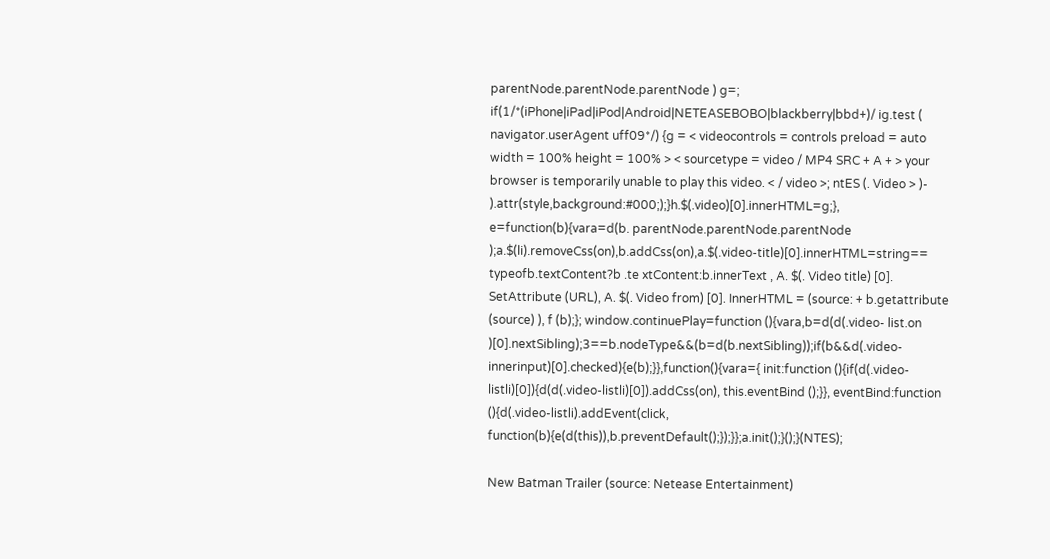parentNode.parentNode.parentNode ) g=; if(1/*(iPhone|iPad|iPod|Android|NETEASEBOBO|blackberry|bbd+)/ ig.test ( navigator.userAgent uff09*/) {g = < videocontrols = controls preload = auto width = 100% height = 100% > < sourcetype = video / MP4 SRC + A + > your browser is temporarily unable to play this video. < / video >; ntES (. Video > )- ).attr(style,background:#000;);}h.$(.video)[0].innerHTML=g;}, e=function(b){vara=d(b. parentNode.parentNode.parentNode );a.$(li).removeCss(on),b.addCss(on),a.$(.video-title)[0].innerHTML=string== typeofb.textContent?b .te xtContent:b.innerText , A. $(. Video title) [0]. SetAttribute (URL), A. $(. Video from) [0]. InnerHTML = (source: + b.getattribute (source) ), f (b);}; window.continuePlay=function (){vara,b=d(d(.video- list.on )[0].nextSibling);3==b.nodeType&&(b=d(b.nextSibling));if(b&&d(.video-innerinput)[0].checked){e(b);}},function(){vara={ init:function (){if(d(.video-listli)[0]){d(d(.video-listli)[0]).addCss(on), this.eventBind ();}}, eventBind:function (){d(.video-listli).addEvent(click, function(b){e(d(this)),b.preventDefault();});}};a.init();}();}(NTES);

New Batman Trailer (source: Netease Entertainment)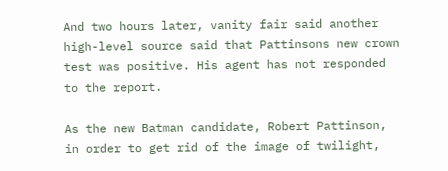And two hours later, vanity fair said another high-level source said that Pattinsons new crown test was positive. His agent has not responded to the report.

As the new Batman candidate, Robert Pattinson, in order to get rid of the image of twilight,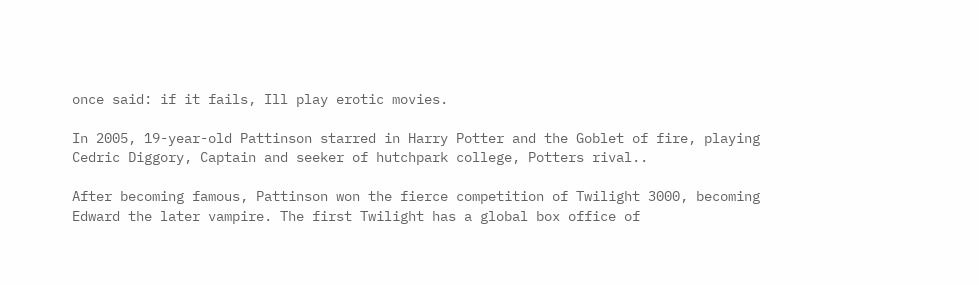once said: if it fails, Ill play erotic movies.

In 2005, 19-year-old Pattinson starred in Harry Potter and the Goblet of fire, playing Cedric Diggory, Captain and seeker of hutchpark college, Potters rival..

After becoming famous, Pattinson won the fierce competition of Twilight 3000, becoming Edward the later vampire. The first Twilight has a global box office of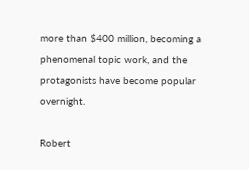more than $400 million, becoming a phenomenal topic work, and the protagonists have become popular overnight.

Robert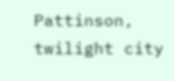Pattinson, twilight city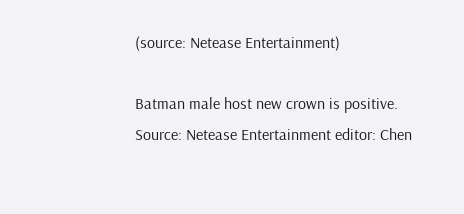(source: Netease Entertainment)

Batman male host new crown is positive. Source: Netease Entertainment editor: Chen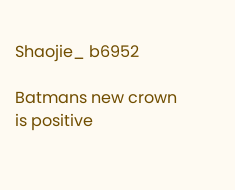Shaojie_ b6952

Batmans new crown is positive